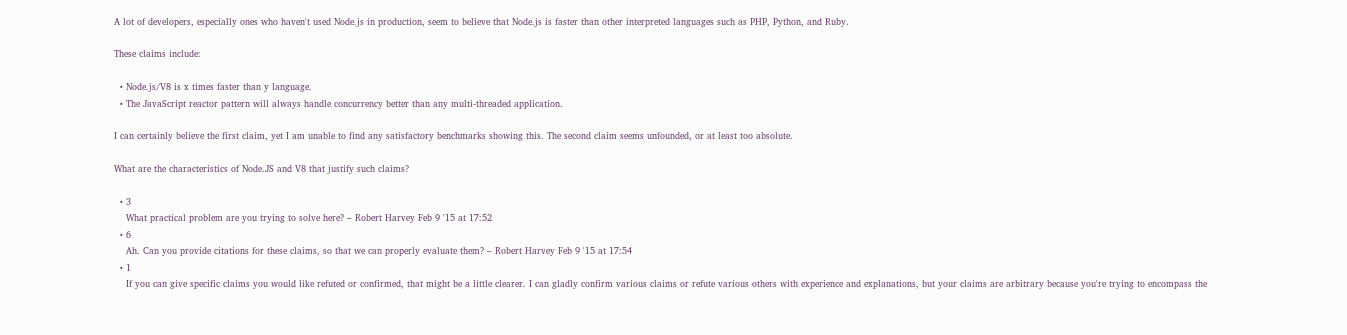A lot of developers, especially ones who haven't used Node.js in production, seem to believe that Node.js is faster than other interpreted languages such as PHP, Python, and Ruby.

These claims include:

  • Node.js/V8 is x times faster than y language.
  • The JavaScript reactor pattern will always handle concurrency better than any multi-threaded application.

I can certainly believe the first claim, yet I am unable to find any satisfactory benchmarks showing this. The second claim seems unfounded, or at least too absolute.

What are the characteristics of Node.JS and V8 that justify such claims?

  • 3
    What practical problem are you trying to solve here? – Robert Harvey Feb 9 '15 at 17:52
  • 6
    Ah. Can you provide citations for these claims, so that we can properly evaluate them? – Robert Harvey Feb 9 '15 at 17:54
  • 1
    If you can give specific claims you would like refuted or confirmed, that might be a little clearer. I can gladly confirm various claims or refute various others with experience and explanations, but your claims are arbitrary because you're trying to encompass the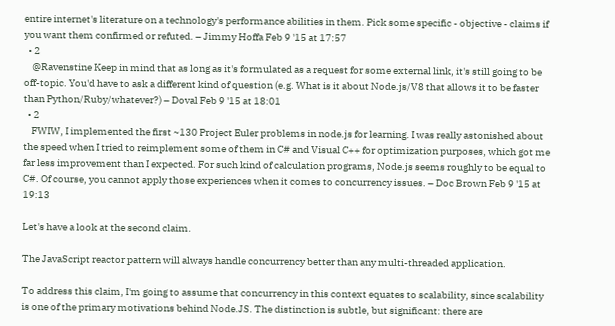entire internet's literature on a technology's performance abilities in them. Pick some specific - objective - claims if you want them confirmed or refuted. – Jimmy Hoffa Feb 9 '15 at 17:57
  • 2
    @Ravenstine Keep in mind that as long as it's formulated as a request for some external link, it's still going to be off-topic. You'd have to ask a different kind of question (e.g. What is it about Node.js/V8 that allows it to be faster than Python/Ruby/whatever?) – Doval Feb 9 '15 at 18:01
  • 2
    FWIW, I implemented the first ~130 Project Euler problems in node.js for learning. I was really astonished about the speed when I tried to reimplement some of them in C# and Visual C++ for optimization purposes, which got me far less improvement than I expected. For such kind of calculation programs, Node.js seems roughly to be equal to C#. Of course, you cannot apply those experiences when it comes to concurrency issues. – Doc Brown Feb 9 '15 at 19:13

Let's have a look at the second claim.

The JavaScript reactor pattern will always handle concurrency better than any multi-threaded application.

To address this claim, I'm going to assume that concurrency in this context equates to scalability, since scalability is one of the primary motivations behind Node.JS. The distinction is subtle, but significant: there are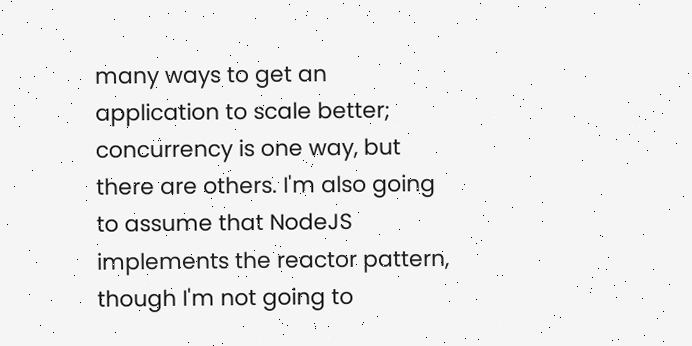many ways to get an application to scale better; concurrency is one way, but there are others. I'm also going to assume that NodeJS implements the reactor pattern, though I'm not going to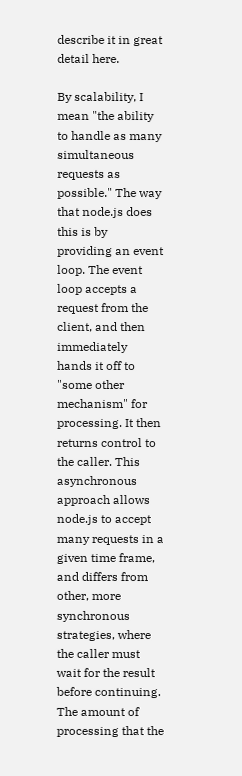describe it in great detail here.

By scalability, I mean "the ability to handle as many simultaneous requests as possible." The way that node.js does this is by providing an event loop. The event loop accepts a request from the client, and then immediately hands it off to "some other mechanism" for processing. It then returns control to the caller. This asynchronous approach allows node.js to accept many requests in a given time frame, and differs from other, more synchronous strategies, where the caller must wait for the result before continuing. The amount of processing that the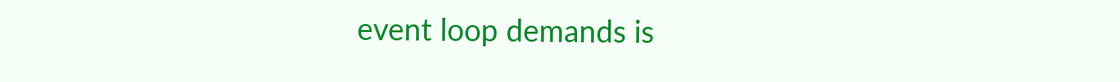event loop demands is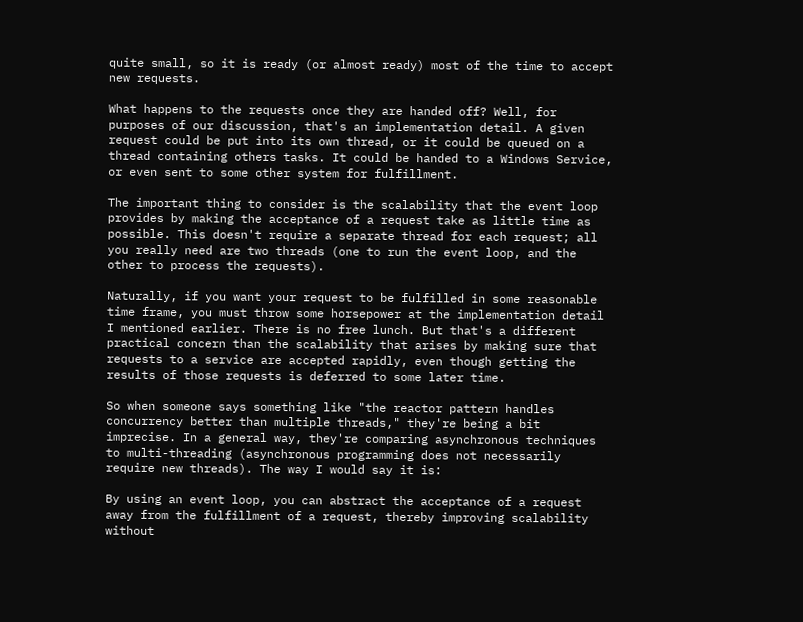quite small, so it is ready (or almost ready) most of the time to accept new requests.

What happens to the requests once they are handed off? Well, for purposes of our discussion, that's an implementation detail. A given request could be put into its own thread, or it could be queued on a thread containing others tasks. It could be handed to a Windows Service, or even sent to some other system for fulfillment.

The important thing to consider is the scalability that the event loop provides by making the acceptance of a request take as little time as possible. This doesn't require a separate thread for each request; all you really need are two threads (one to run the event loop, and the other to process the requests).

Naturally, if you want your request to be fulfilled in some reasonable time frame, you must throw some horsepower at the implementation detail I mentioned earlier. There is no free lunch. But that's a different practical concern than the scalability that arises by making sure that requests to a service are accepted rapidly, even though getting the results of those requests is deferred to some later time.

So when someone says something like "the reactor pattern handles concurrency better than multiple threads," they're being a bit imprecise. In a general way, they're comparing asynchronous techniques to multi-threading (asynchronous programming does not necessarily require new threads). The way I would say it is:

By using an event loop, you can abstract the acceptance of a request away from the fulfillment of a request, thereby improving scalability without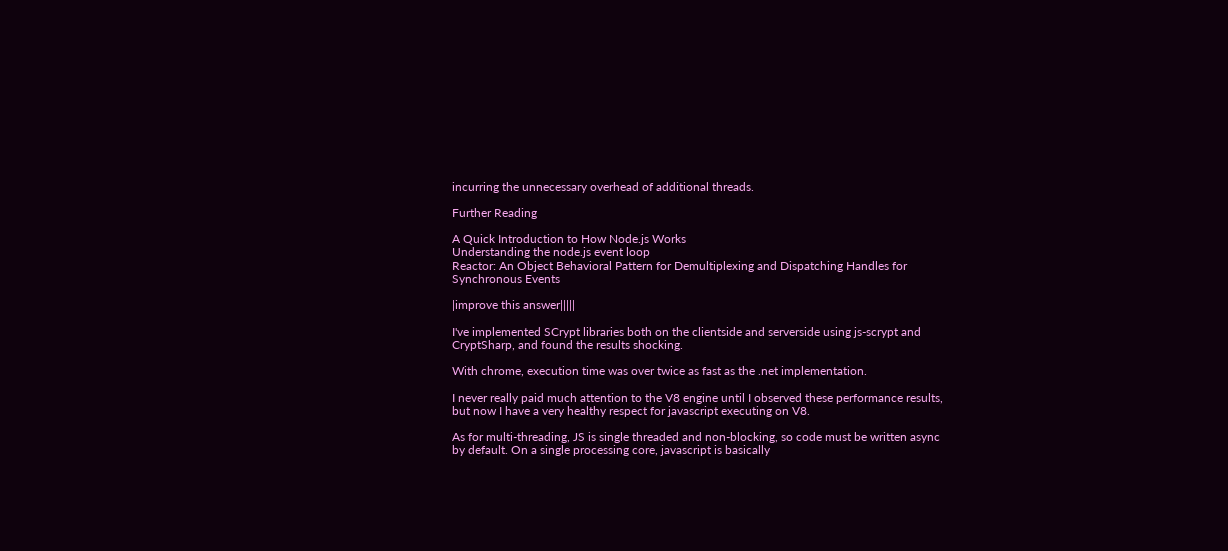incurring the unnecessary overhead of additional threads.

Further Reading

A Quick Introduction to How Node.js Works
Understanding the node.js event loop
Reactor: An Object Behavioral Pattern for Demultiplexing and Dispatching Handles for Synchronous Events

|improve this answer|||||

I've implemented SCrypt libraries both on the clientside and serverside using js-scrypt and CryptSharp, and found the results shocking.

With chrome, execution time was over twice as fast as the .net implementation.

I never really paid much attention to the V8 engine until I observed these performance results, but now I have a very healthy respect for javascript executing on V8.

As for multi-threading, JS is single threaded and non-blocking, so code must be written async by default. On a single processing core, javascript is basically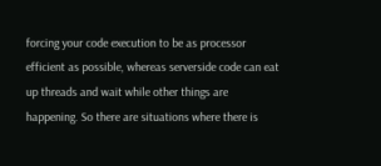forcing your code execution to be as processor efficient as possible, whereas serverside code can eat up threads and wait while other things are happening. So there are situations where there is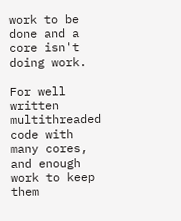work to be done and a core isn't doing work.

For well written multithreaded code with many cores, and enough work to keep them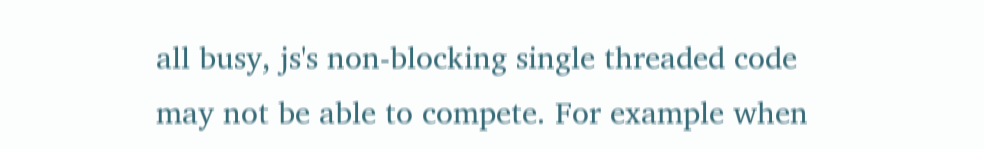all busy, js's non-blocking single threaded code may not be able to compete. For example when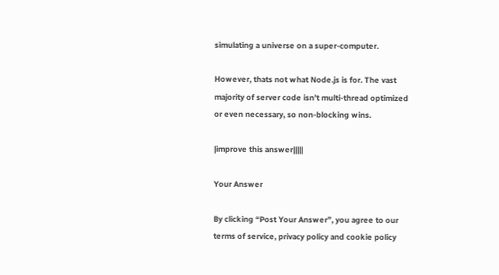simulating a universe on a super-computer.

However, thats not what Node.js is for. The vast majority of server code isn't multi-thread optimized or even necessary, so non-blocking wins.

|improve this answer|||||

Your Answer

By clicking “Post Your Answer”, you agree to our terms of service, privacy policy and cookie policy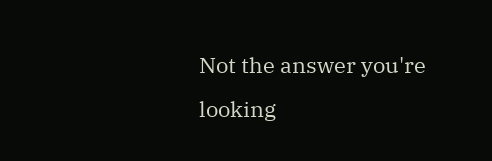Not the answer you're looking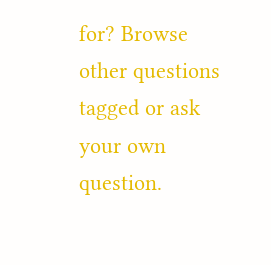for? Browse other questions tagged or ask your own question.